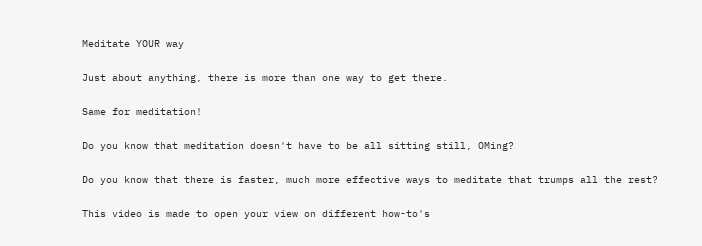Meditate YOUR way

Just about anything, there is more than one way to get there.

Same for meditation!

Do you know that meditation doesn't have to be all sitting still, OMing?

Do you know that there is faster, much more effective ways to meditate that trumps all the rest?

This video is made to open your view on different how-to's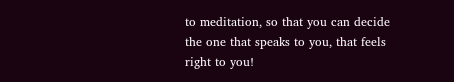to meditation, so that you can decide the one that speaks to you, that feels right to you!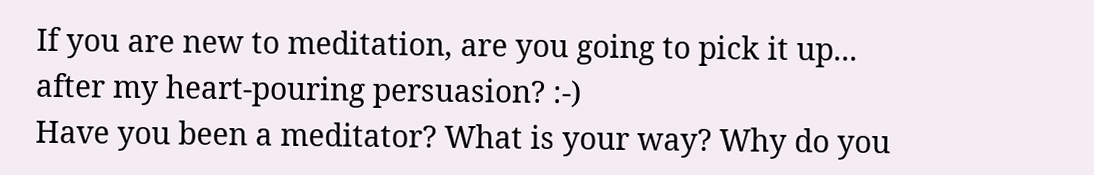If you are new to meditation, are you going to pick it up... after my heart-pouring persuasion? :-)
Have you been a meditator? What is your way? Why do you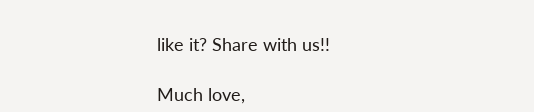like it? Share with us!!

Much love,